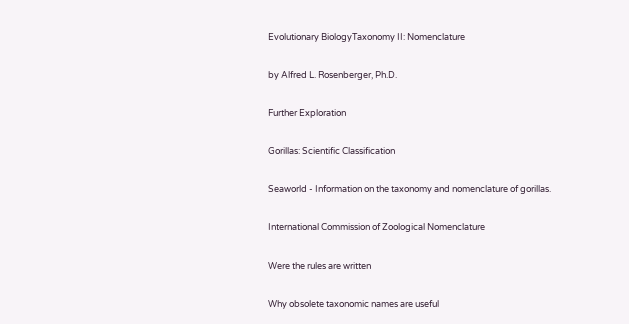Evolutionary BiologyTaxonomy II: Nomenclature

by Alfred L. Rosenberger, Ph.D.

Further Exploration

Gorillas: Scientific Classification

Seaworld - Information on the taxonomy and nomenclature of gorillas.

International Commission of Zoological Nomenclature

Were the rules are written

Why obsolete taxonomic names are useful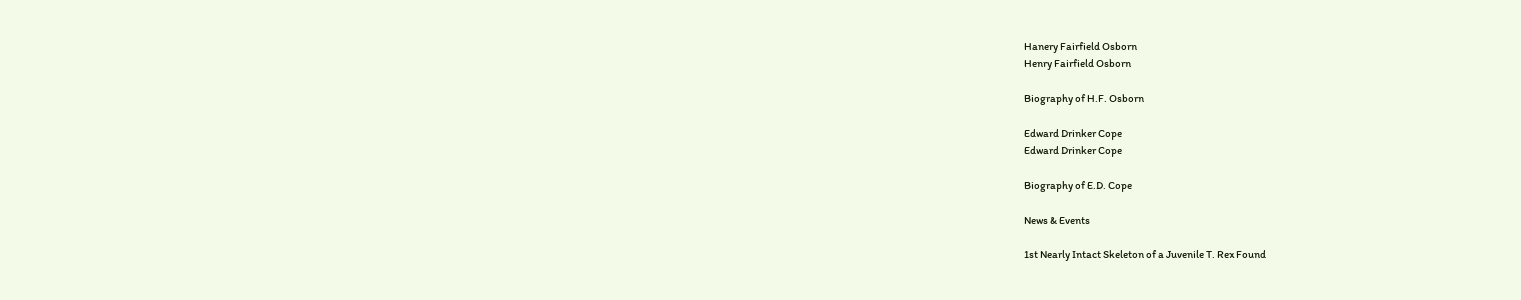Hanery Fairfield Osborn
Henry Fairfield Osborn

Biography of H.F. Osborn

Edward Drinker Cope
Edward Drinker Cope

Biography of E.D. Cope

News & Events

1st Nearly Intact Skeleton of a Juvenile T. Rex Found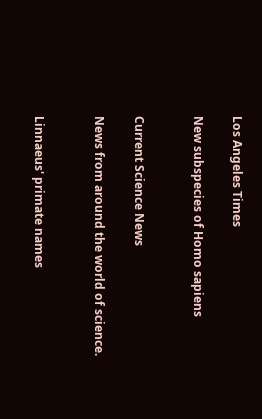Los Angeles Times

New subspecies of Homo sapiens


Current Science News

News from around the world of science.


Linnaeus' primate names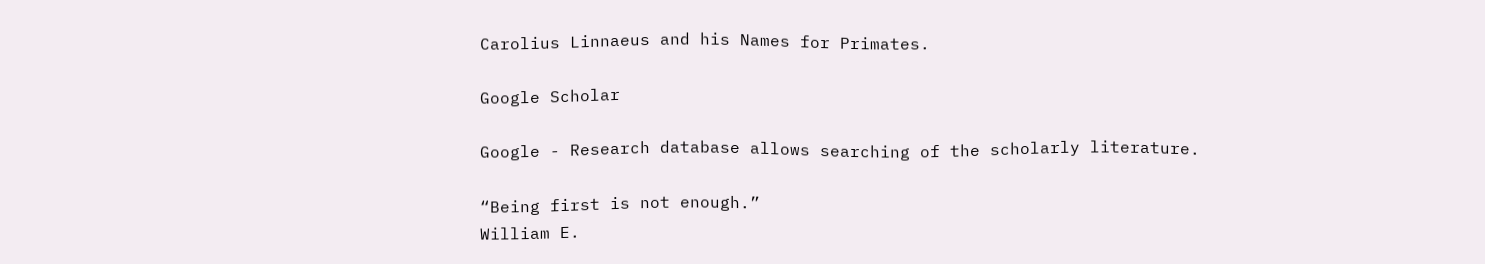Carolius Linnaeus and his Names for Primates.

Google Scholar

Google - Research database allows searching of the scholarly literature.

“Being first is not enough.”
William E.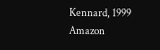Kennard, 1999
Amazon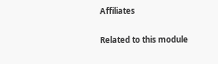Affiliates

Related to this module